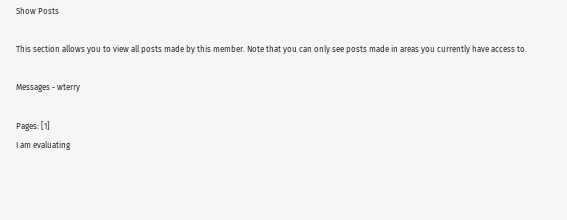Show Posts

This section allows you to view all posts made by this member. Note that you can only see posts made in areas you currently have access to.

Messages - wterry

Pages: [1]
I am evaluating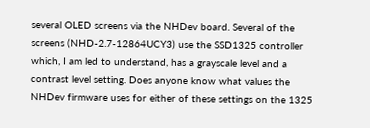several OLED screens via the NHDev board. Several of the screens (NHD-2.7-12864UCY3) use the SSD1325 controller which, I am led to understand, has a grayscale level and a contrast level setting. Does anyone know what values the NHDev firmware uses for either of these settings on the 1325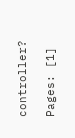controller?

Pages: [1]